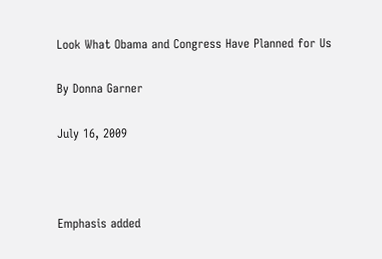Look What Obama and Congress Have Planned for Us

By Donna Garner

July 16, 2009



Emphasis added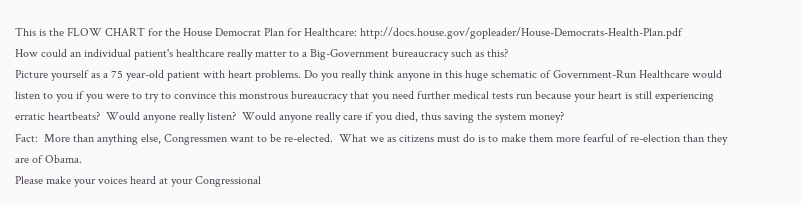This is the FLOW CHART for the House Democrat Plan for Healthcare: http://docs.house.gov/gopleader/House-Democrats-Health-Plan.pdf
How could an individual patient's healthcare really matter to a Big-Government bureaucracy such as this?
Picture yourself as a 75 year-old patient with heart problems. Do you really think anyone in this huge schematic of Government-Run Healthcare would listen to you if you were to try to convince this monstrous bureaucracy that you need further medical tests run because your heart is still experiencing erratic heartbeats?  Would anyone really listen?  Would anyone really care if you died, thus saving the system money?
Fact:  More than anything else, Congressmen want to be re-elected.  What we as citizens must do is to make them more fearful of re-election than they are of Obama.
Please make your voices heard at your Congressional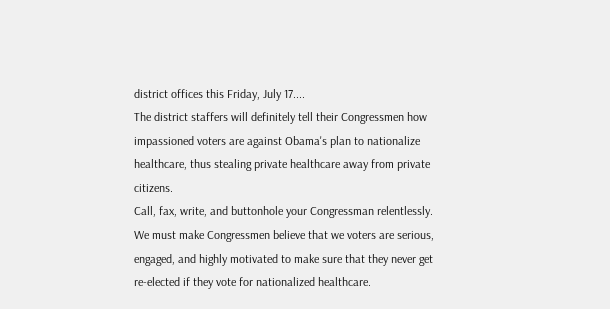district offices this Friday, July 17....
The district staffers will definitely tell their Congressmen how impassioned voters are against Obama's plan to nationalize healthcare, thus stealing private healthcare away from private citizens.
Call, fax, write, and buttonhole your Congressman relentlessly.  We must make Congressmen believe that we voters are serious, engaged, and highly motivated to make sure that they never get re-elected if they vote for nationalized healthcare.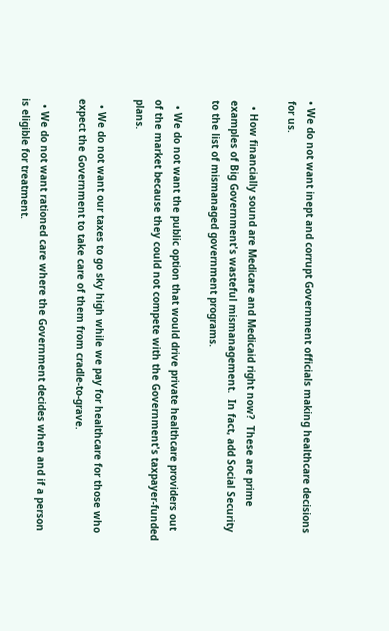• We do not want inept and corrupt Government officials making healthcare decisions for us.

  • How financially sound are Medicare and Medicaid right now?  These are prime examples of Big Government's wasteful mismanagement.  In fact, add Social Security to the list of mismanaged government programs.

  • We do not want the public option that would drive private healthcare providers out of the market because they could not compete with the Government's taxpayer-funded plans.

  • We do not want our taxes to go sky high while we pay for healthcare for those who expect the Government to take care of them from cradle-to-grave.

  • We do not want rationed care where the Government decides when and if a person is eligible for treatment.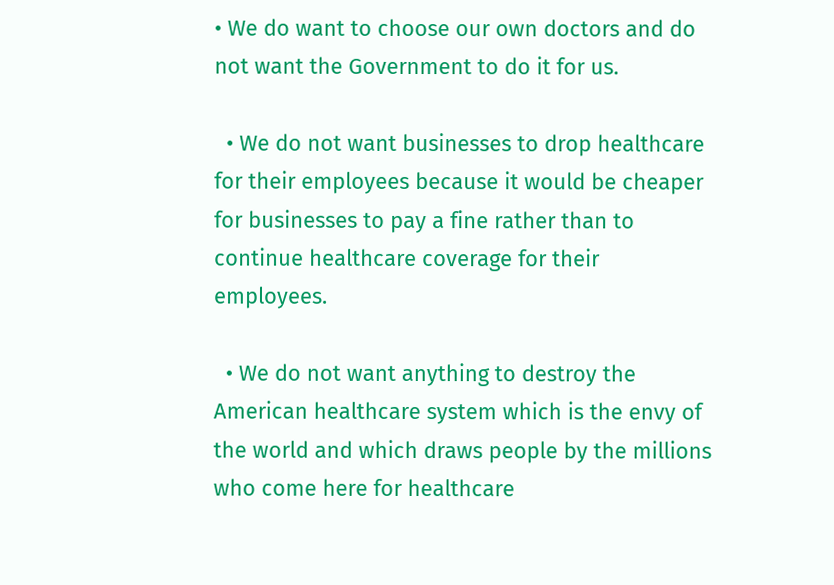• We do want to choose our own doctors and do not want the Government to do it for us.

  • We do not want businesses to drop healthcare for their employees because it would be cheaper for businesses to pay a fine rather than to continue healthcare coverage for their employees.

  • We do not want anything to destroy the American healthcare system which is the envy of the world and which draws people by the millions who come here for healthcare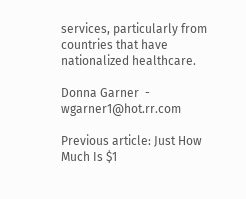services, particularly from countries that have nationalized healthcare.

Donna Garner  - wgarner1@hot.rr.com

Previous article: Just How Much Is $1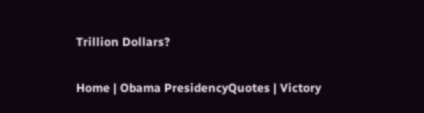Trillion Dollars?

Home | Obama PresidencyQuotes | Victory